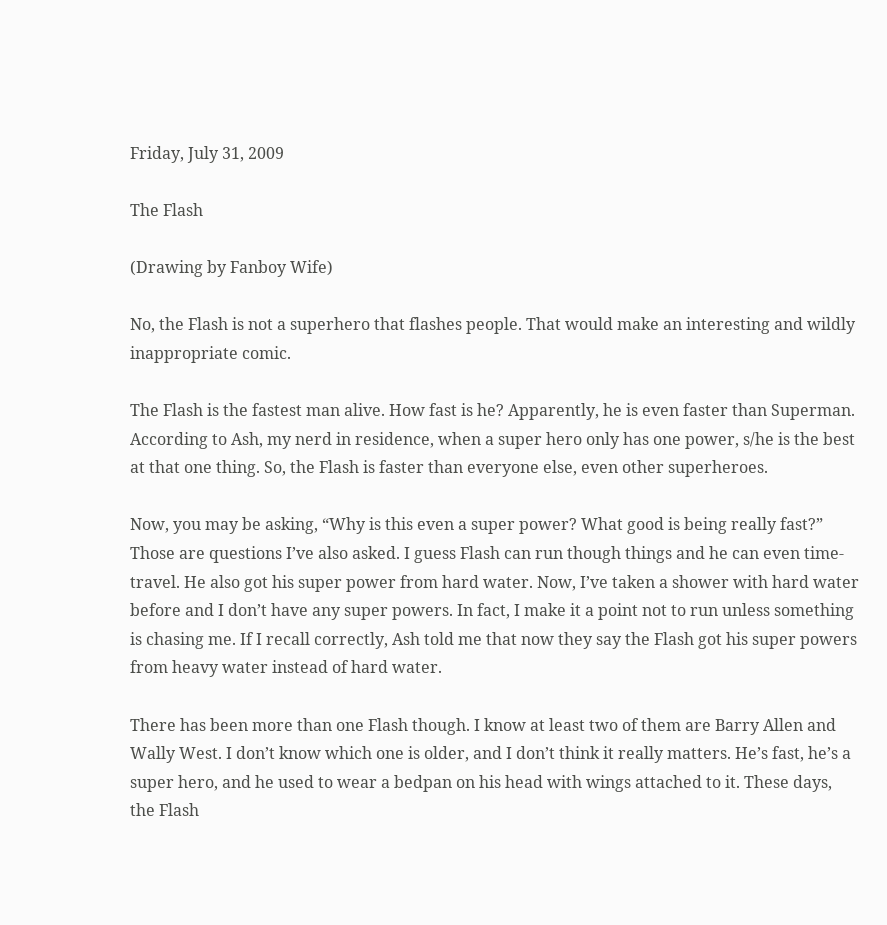Friday, July 31, 2009

The Flash

(Drawing by Fanboy Wife)

No, the Flash is not a superhero that flashes people. That would make an interesting and wildly inappropriate comic.

The Flash is the fastest man alive. How fast is he? Apparently, he is even faster than Superman. According to Ash, my nerd in residence, when a super hero only has one power, s/he is the best at that one thing. So, the Flash is faster than everyone else, even other superheroes.

Now, you may be asking, “Why is this even a super power? What good is being really fast?” Those are questions I’ve also asked. I guess Flash can run though things and he can even time-travel. He also got his super power from hard water. Now, I’ve taken a shower with hard water before and I don’t have any super powers. In fact, I make it a point not to run unless something is chasing me. If I recall correctly, Ash told me that now they say the Flash got his super powers from heavy water instead of hard water.

There has been more than one Flash though. I know at least two of them are Barry Allen and Wally West. I don’t know which one is older, and I don’t think it really matters. He’s fast, he’s a super hero, and he used to wear a bedpan on his head with wings attached to it. These days, the Flash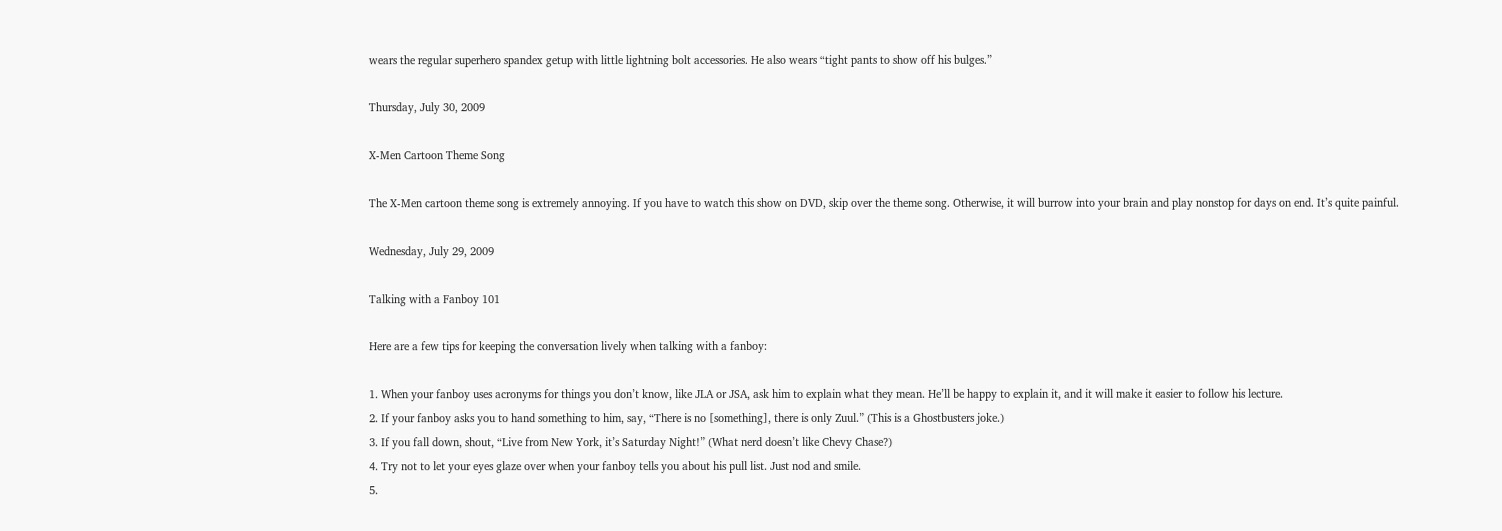wears the regular superhero spandex getup with little lightning bolt accessories. He also wears “tight pants to show off his bulges.”

Thursday, July 30, 2009

X-Men Cartoon Theme Song

The X-Men cartoon theme song is extremely annoying. If you have to watch this show on DVD, skip over the theme song. Otherwise, it will burrow into your brain and play nonstop for days on end. It’s quite painful.

Wednesday, July 29, 2009

Talking with a Fanboy 101

Here are a few tips for keeping the conversation lively when talking with a fanboy:

1. When your fanboy uses acronyms for things you don’t know, like JLA or JSA, ask him to explain what they mean. He’ll be happy to explain it, and it will make it easier to follow his lecture.
2. If your fanboy asks you to hand something to him, say, “There is no [something], there is only Zuul.” (This is a Ghostbusters joke.)
3. If you fall down, shout, “Live from New York, it’s Saturday Night!” (What nerd doesn’t like Chevy Chase?)
4. Try not to let your eyes glaze over when your fanboy tells you about his pull list. Just nod and smile.
5.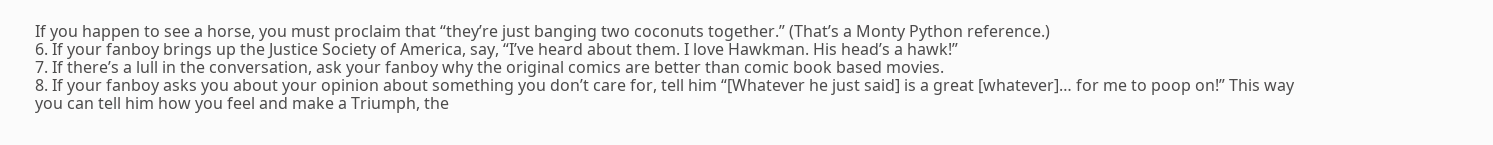If you happen to see a horse, you must proclaim that “they’re just banging two coconuts together.” (That’s a Monty Python reference.)
6. If your fanboy brings up the Justice Society of America, say, “I’ve heard about them. I love Hawkman. His head’s a hawk!”
7. If there’s a lull in the conversation, ask your fanboy why the original comics are better than comic book based movies.
8. If your fanboy asks you about your opinion about something you don’t care for, tell him “[Whatever he just said] is a great [whatever]… for me to poop on!” This way you can tell him how you feel and make a Triumph, the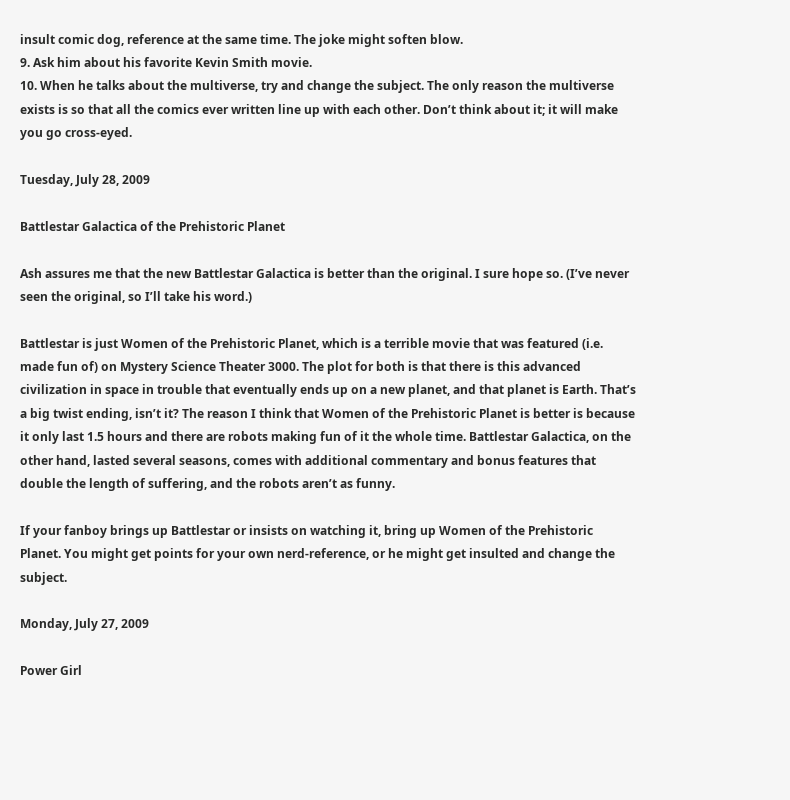insult comic dog, reference at the same time. The joke might soften blow.
9. Ask him about his favorite Kevin Smith movie.
10. When he talks about the multiverse, try and change the subject. The only reason the multiverse exists is so that all the comics ever written line up with each other. Don’t think about it; it will make you go cross-eyed.

Tuesday, July 28, 2009

Battlestar Galactica of the Prehistoric Planet

Ash assures me that the new Battlestar Galactica is better than the original. I sure hope so. (I’ve never seen the original, so I’ll take his word.)

Battlestar is just Women of the Prehistoric Planet, which is a terrible movie that was featured (i.e. made fun of) on Mystery Science Theater 3000. The plot for both is that there is this advanced civilization in space in trouble that eventually ends up on a new planet, and that planet is Earth. That’s a big twist ending, isn’t it? The reason I think that Women of the Prehistoric Planet is better is because it only last 1.5 hours and there are robots making fun of it the whole time. Battlestar Galactica, on the other hand, lasted several seasons, comes with additional commentary and bonus features that double the length of suffering, and the robots aren’t as funny.

If your fanboy brings up Battlestar or insists on watching it, bring up Women of the Prehistoric Planet. You might get points for your own nerd-reference, or he might get insulted and change the subject.

Monday, July 27, 2009

Power Girl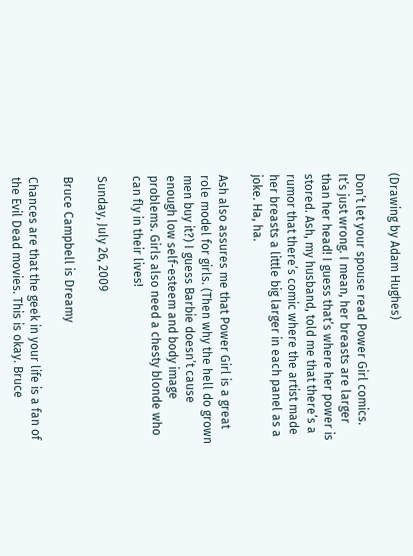(Drawing by Adam Hughes)

Don’t let your spouse read Power Girl comics. It’s just wrong. I mean, her breasts are larger than her head! I guess that’s where her power is stored. Ash, my husband, told me that there’s a rumor that there’s comic where the artist made her breasts a little big larger in each panel as a joke. Ha, ha.

Ash also assures me that Power Girl is a great role model for girls. (Then why the hell do grown men buy it?) I guess Barbie doesn’t cause enough low self-esteem and body image problems. Girls also need a chesty blonde who can fly in their lives!

Sunday, July 26, 2009

Bruce Campbell is Dreamy

Chances are that the geek in your life is a fan of the Evil Dead movies. This is okay. Bruce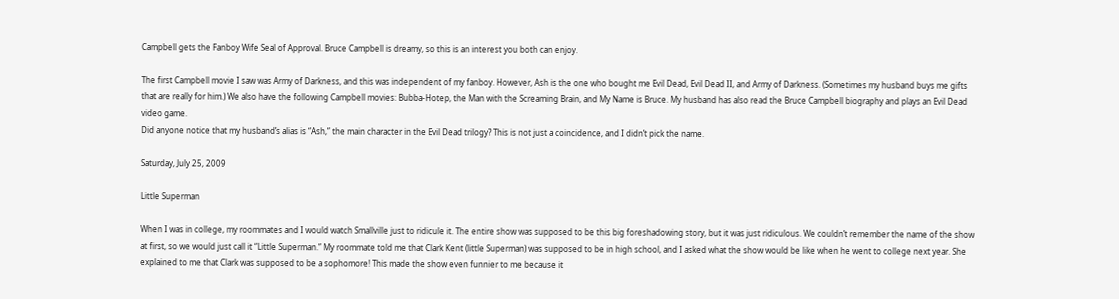Campbell gets the Fanboy Wife Seal of Approval. Bruce Campbell is dreamy, so this is an interest you both can enjoy.

The first Campbell movie I saw was Army of Darkness, and this was independent of my fanboy. However, Ash is the one who bought me Evil Dead, Evil Dead II, and Army of Darkness. (Sometimes my husband buys me gifts that are really for him.) We also have the following Campbell movies: Bubba-Hotep, the Man with the Screaming Brain, and My Name is Bruce. My husband has also read the Bruce Campbell biography and plays an Evil Dead video game.
Did anyone notice that my husband’s alias is “Ash,” the main character in the Evil Dead trilogy? This is not just a coincidence, and I didn’t pick the name.

Saturday, July 25, 2009

Little Superman

When I was in college, my roommates and I would watch Smallville just to ridicule it. The entire show was supposed to be this big foreshadowing story, but it was just ridiculous. We couldn’t remember the name of the show at first, so we would just call it “Little Superman.” My roommate told me that Clark Kent (little Superman) was supposed to be in high school, and I asked what the show would be like when he went to college next year. She explained to me that Clark was supposed to be a sophomore! This made the show even funnier to me because it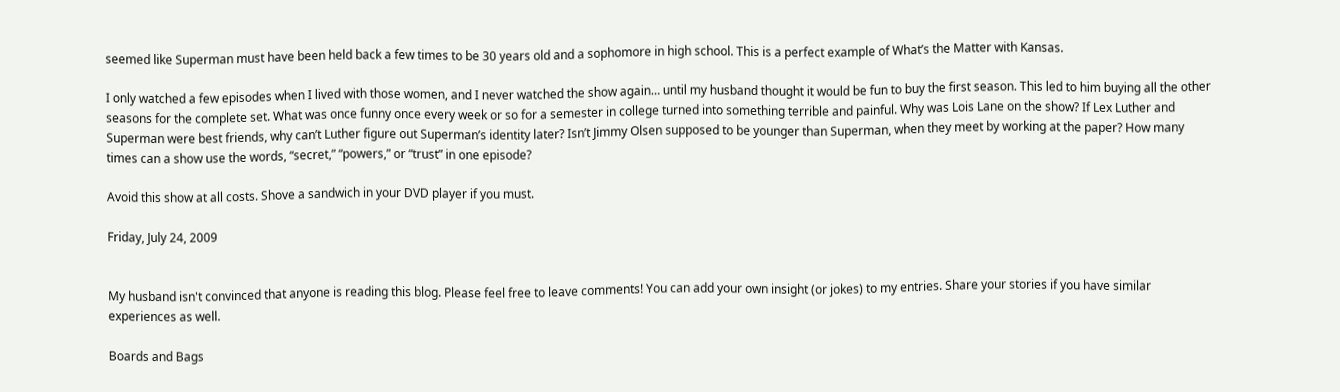seemed like Superman must have been held back a few times to be 30 years old and a sophomore in high school. This is a perfect example of What’s the Matter with Kansas.

I only watched a few episodes when I lived with those women, and I never watched the show again… until my husband thought it would be fun to buy the first season. This led to him buying all the other seasons for the complete set. What was once funny once every week or so for a semester in college turned into something terrible and painful. Why was Lois Lane on the show? If Lex Luther and Superman were best friends, why can’t Luther figure out Superman’s identity later? Isn’t Jimmy Olsen supposed to be younger than Superman, when they meet by working at the paper? How many times can a show use the words, “secret,” “powers,” or “trust” in one episode?

Avoid this show at all costs. Shove a sandwich in your DVD player if you must.

Friday, July 24, 2009


My husband isn't convinced that anyone is reading this blog. Please feel free to leave comments! You can add your own insight (or jokes) to my entries. Share your stories if you have similar experiences as well.

Boards and Bags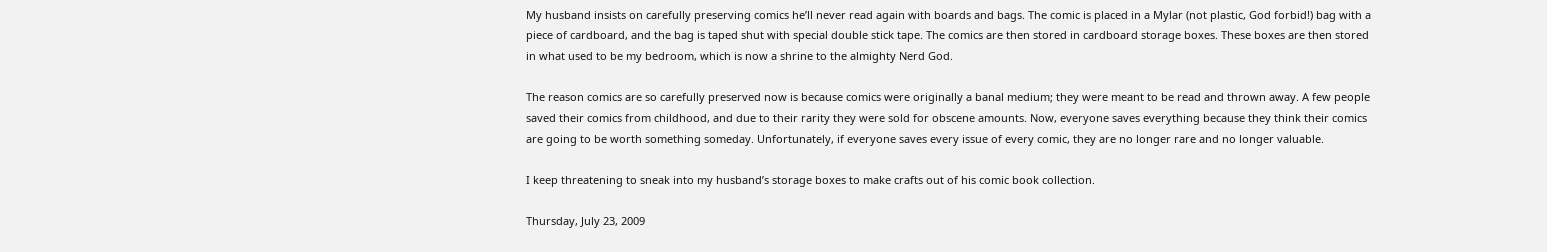My husband insists on carefully preserving comics he’ll never read again with boards and bags. The comic is placed in a Mylar (not plastic, God forbid!) bag with a piece of cardboard, and the bag is taped shut with special double stick tape. The comics are then stored in cardboard storage boxes. These boxes are then stored in what used to be my bedroom, which is now a shrine to the almighty Nerd God.

The reason comics are so carefully preserved now is because comics were originally a banal medium; they were meant to be read and thrown away. A few people saved their comics from childhood, and due to their rarity they were sold for obscene amounts. Now, everyone saves everything because they think their comics are going to be worth something someday. Unfortunately, if everyone saves every issue of every comic, they are no longer rare and no longer valuable.

I keep threatening to sneak into my husband’s storage boxes to make crafts out of his comic book collection.

Thursday, July 23, 2009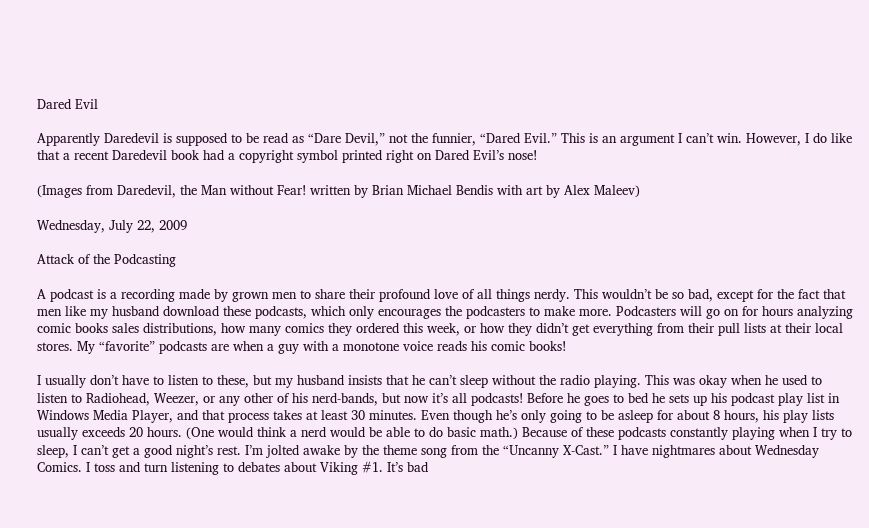Dared Evil

Apparently Daredevil is supposed to be read as “Dare Devil,” not the funnier, “Dared Evil.” This is an argument I can’t win. However, I do like that a recent Daredevil book had a copyright symbol printed right on Dared Evil’s nose!

(Images from Daredevil, the Man without Fear! written by Brian Michael Bendis with art by Alex Maleev)

Wednesday, July 22, 2009

Attack of the Podcasting

A podcast is a recording made by grown men to share their profound love of all things nerdy. This wouldn’t be so bad, except for the fact that men like my husband download these podcasts, which only encourages the podcasters to make more. Podcasters will go on for hours analyzing comic books sales distributions, how many comics they ordered this week, or how they didn’t get everything from their pull lists at their local stores. My “favorite” podcasts are when a guy with a monotone voice reads his comic books!

I usually don’t have to listen to these, but my husband insists that he can’t sleep without the radio playing. This was okay when he used to listen to Radiohead, Weezer, or any other of his nerd-bands, but now it’s all podcasts! Before he goes to bed he sets up his podcast play list in Windows Media Player, and that process takes at least 30 minutes. Even though he’s only going to be asleep for about 8 hours, his play lists usually exceeds 20 hours. (One would think a nerd would be able to do basic math.) Because of these podcasts constantly playing when I try to sleep, I can’t get a good night’s rest. I’m jolted awake by the theme song from the “Uncanny X-Cast.” I have nightmares about Wednesday Comics. I toss and turn listening to debates about Viking #1. It’s bad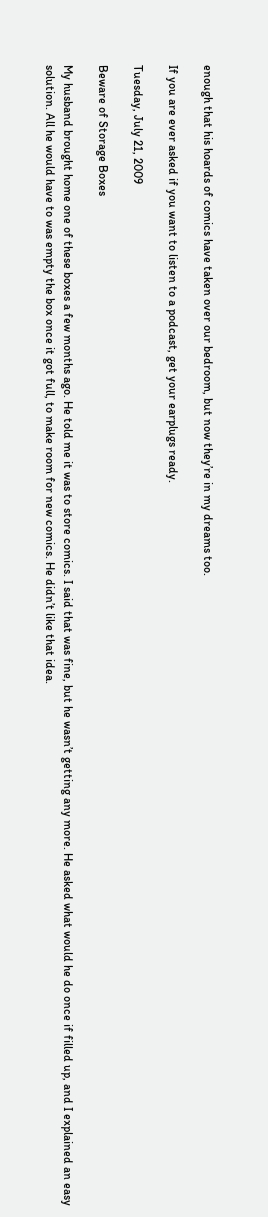enough that his hoards of comics have taken over our bedroom, but now they’re in my dreams too.

If you are ever asked if you want to listen to a podcast, get your earplugs ready.

Tuesday, July 21, 2009

Beware of Storage Boxes

My husband brought home one of these boxes a few months ago. He told me it was to store comics. I said that was fine, but he wasn’t getting any more. He asked what would he do once if filled up, and I explained an easy solution. All he would have to was empty the box once it got full, to make room for new comics. He didn’t like that idea.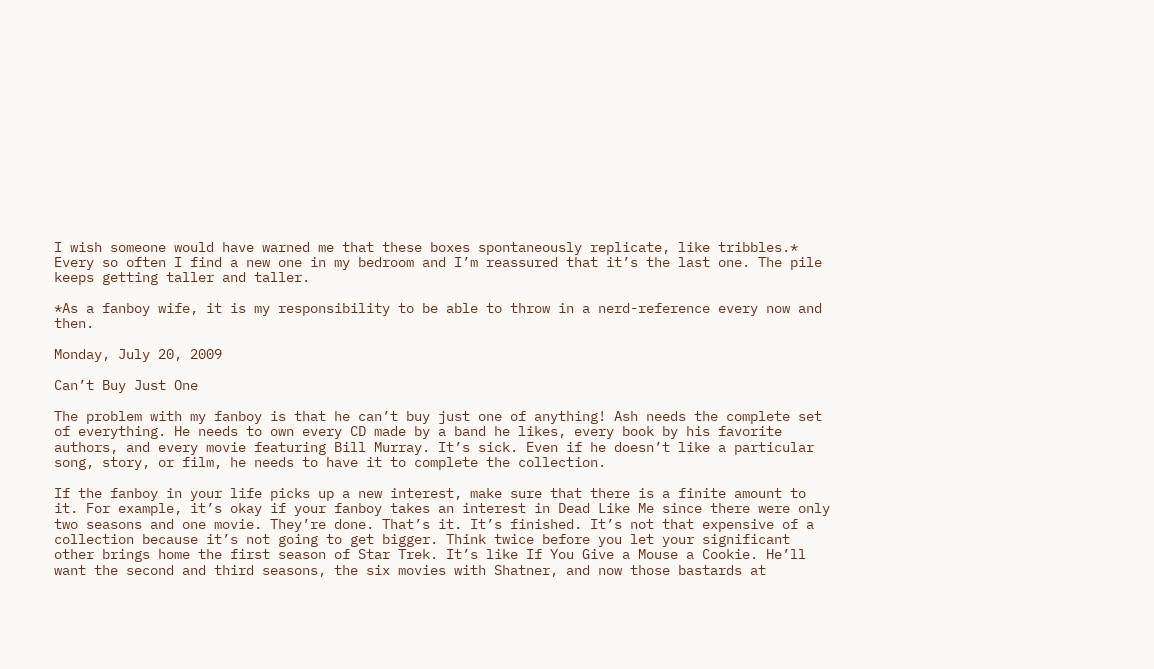I wish someone would have warned me that these boxes spontaneously replicate, like tribbles.* Every so often I find a new one in my bedroom and I’m reassured that it’s the last one. The pile keeps getting taller and taller.

*As a fanboy wife, it is my responsibility to be able to throw in a nerd-reference every now and then.

Monday, July 20, 2009

Can’t Buy Just One

The problem with my fanboy is that he can’t buy just one of anything! Ash needs the complete set of everything. He needs to own every CD made by a band he likes, every book by his favorite authors, and every movie featuring Bill Murray. It’s sick. Even if he doesn’t like a particular song, story, or film, he needs to have it to complete the collection.

If the fanboy in your life picks up a new interest, make sure that there is a finite amount to it. For example, it’s okay if your fanboy takes an interest in Dead Like Me since there were only two seasons and one movie. They’re done. That’s it. It’s finished. It’s not that expensive of a collection because it’s not going to get bigger. Think twice before you let your significant other brings home the first season of Star Trek. It’s like If You Give a Mouse a Cookie. He’ll want the second and third seasons, the six movies with Shatner, and now those bastards at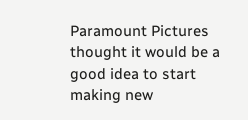Paramount Pictures thought it would be a good idea to start making new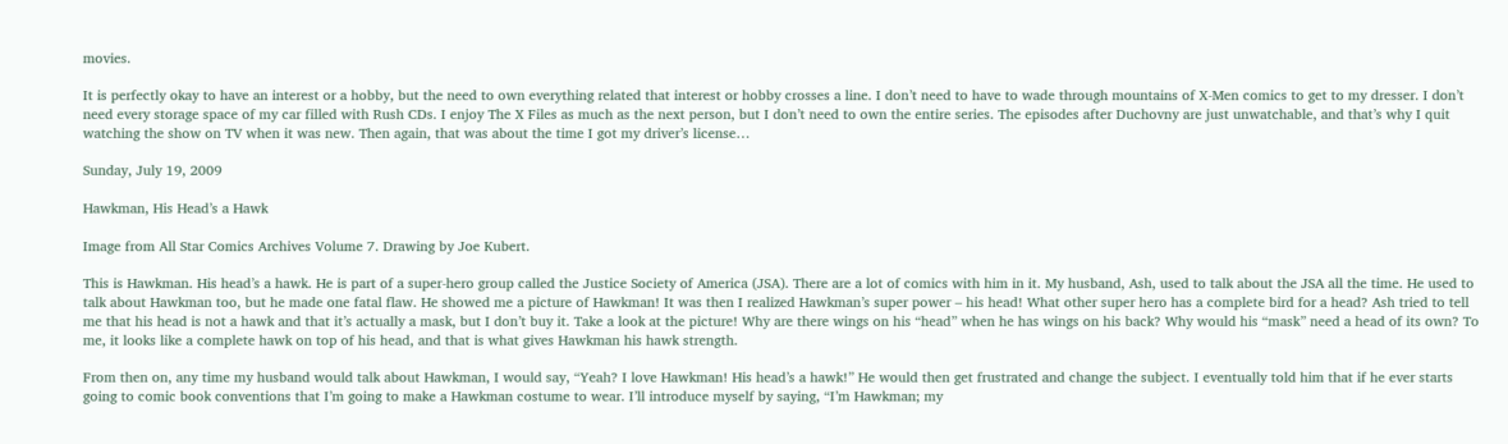movies.

It is perfectly okay to have an interest or a hobby, but the need to own everything related that interest or hobby crosses a line. I don’t need to have to wade through mountains of X-Men comics to get to my dresser. I don’t need every storage space of my car filled with Rush CDs. I enjoy The X Files as much as the next person, but I don’t need to own the entire series. The episodes after Duchovny are just unwatchable, and that’s why I quit watching the show on TV when it was new. Then again, that was about the time I got my driver’s license…

Sunday, July 19, 2009

Hawkman, His Head’s a Hawk

Image from All Star Comics Archives Volume 7. Drawing by Joe Kubert.

This is Hawkman. His head’s a hawk. He is part of a super-hero group called the Justice Society of America (JSA). There are a lot of comics with him in it. My husband, Ash, used to talk about the JSA all the time. He used to talk about Hawkman too, but he made one fatal flaw. He showed me a picture of Hawkman! It was then I realized Hawkman’s super power – his head! What other super hero has a complete bird for a head? Ash tried to tell me that his head is not a hawk and that it’s actually a mask, but I don’t buy it. Take a look at the picture! Why are there wings on his “head” when he has wings on his back? Why would his “mask” need a head of its own? To me, it looks like a complete hawk on top of his head, and that is what gives Hawkman his hawk strength.

From then on, any time my husband would talk about Hawkman, I would say, “Yeah? I love Hawkman! His head’s a hawk!” He would then get frustrated and change the subject. I eventually told him that if he ever starts going to comic book conventions that I’m going to make a Hawkman costume to wear. I’ll introduce myself by saying, “I’m Hawkman; my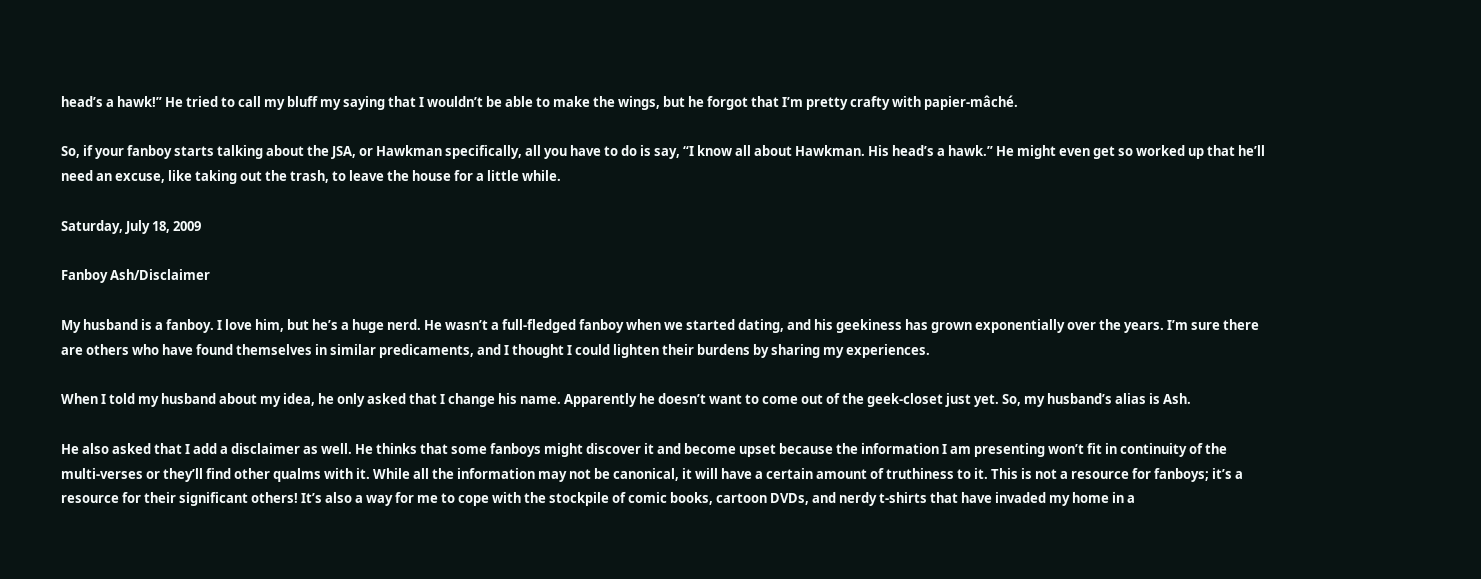head’s a hawk!” He tried to call my bluff my saying that I wouldn’t be able to make the wings, but he forgot that I’m pretty crafty with papier-mâché.

So, if your fanboy starts talking about the JSA, or Hawkman specifically, all you have to do is say, “I know all about Hawkman. His head’s a hawk.” He might even get so worked up that he’ll need an excuse, like taking out the trash, to leave the house for a little while.

Saturday, July 18, 2009

Fanboy Ash/Disclaimer

My husband is a fanboy. I love him, but he’s a huge nerd. He wasn’t a full-fledged fanboy when we started dating, and his geekiness has grown exponentially over the years. I’m sure there are others who have found themselves in similar predicaments, and I thought I could lighten their burdens by sharing my experiences.

When I told my husband about my idea, he only asked that I change his name. Apparently he doesn’t want to come out of the geek-closet just yet. So, my husband’s alias is Ash.

He also asked that I add a disclaimer as well. He thinks that some fanboys might discover it and become upset because the information I am presenting won’t fit in continuity of the multi-verses or they’ll find other qualms with it. While all the information may not be canonical, it will have a certain amount of truthiness to it. This is not a resource for fanboys; it’s a resource for their significant others! It’s also a way for me to cope with the stockpile of comic books, cartoon DVDs, and nerdy t-shirts that have invaded my home in a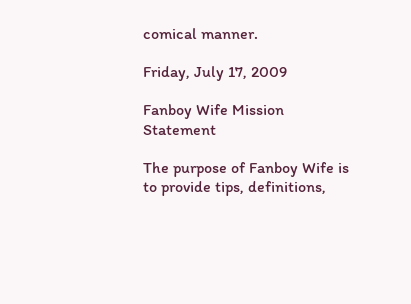comical manner.

Friday, July 17, 2009

Fanboy Wife Mission Statement

The purpose of Fanboy Wife is to provide tips, definitions,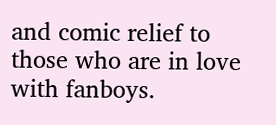and comic relief to those who are in love with fanboys.